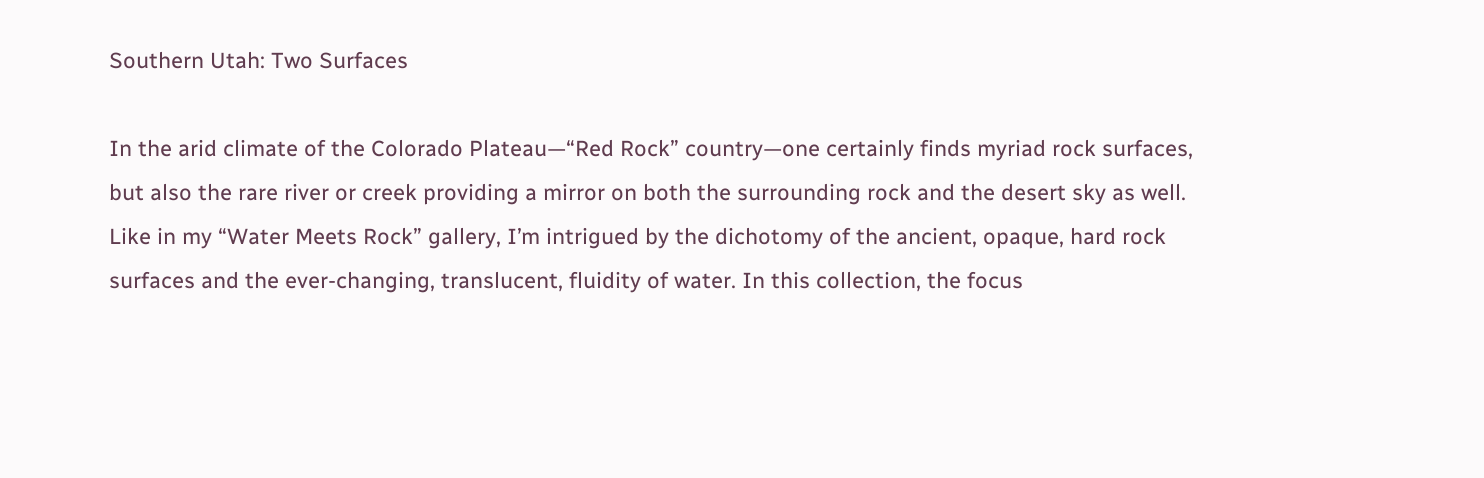Southern Utah: Two Surfaces

In the arid climate of the Colorado Plateau—“Red Rock” country—one certainly finds myriad rock surfaces, but also the rare river or creek providing a mirror on both the surrounding rock and the desert sky as well. Like in my “Water Meets Rock” gallery, I’m intrigued by the dichotomy of the ancient, opaque, hard rock surfaces and the ever-changing, translucent, fluidity of water. In this collection, the focus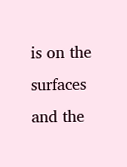is on the surfaces and the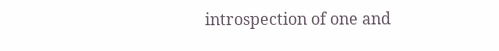introspection of one and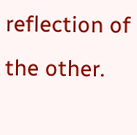reflection of the other.